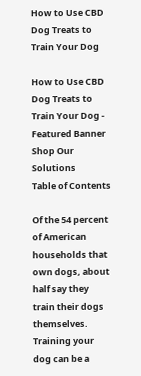How to Use CBD Dog Treats to Train Your Dog

How to Use CBD Dog Treats to Train Your Dog - Featured Banner
Shop Our Solutions
Table of Contents

Of the 54 percent of American households that own dogs, about half say they train their dogs themselves. Training your dog can be a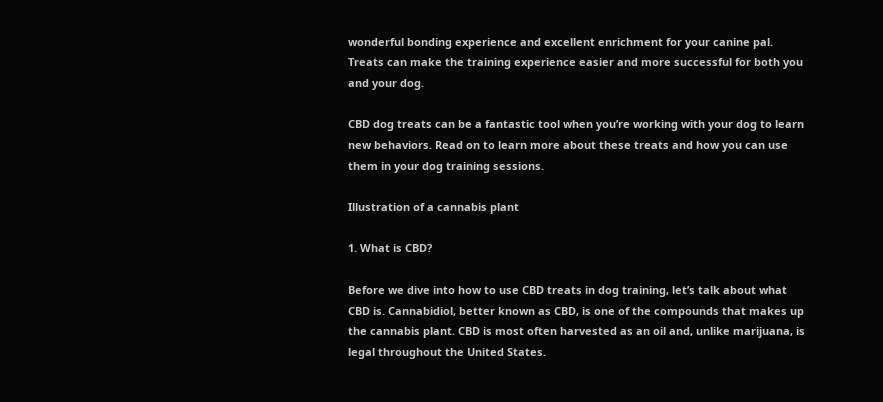wonderful bonding experience and excellent enrichment for your canine pal. Treats can make the training experience easier and more successful for both you and your dog.

CBD dog treats can be a fantastic tool when you’re working with your dog to learn new behaviors. Read on to learn more about these treats and how you can use them in your dog training sessions.

Illustration of a cannabis plant

1. What is CBD?

Before we dive into how to use CBD treats in dog training, let’s talk about what CBD is. Cannabidiol, better known as CBD, is one of the compounds that makes up the cannabis plant. CBD is most often harvested as an oil and, unlike marijuana, is legal throughout the United States.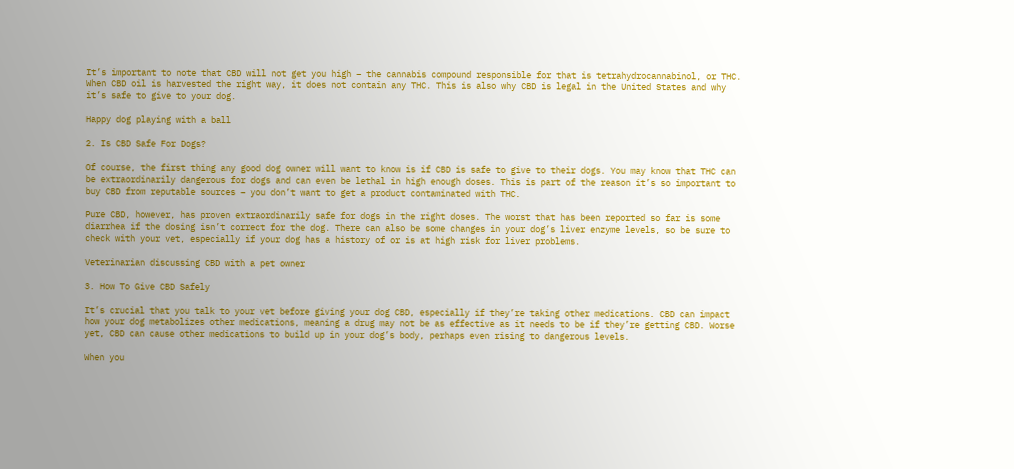It’s important to note that CBD will not get you high – the cannabis compound responsible for that is tetrahydrocannabinol, or THC. When CBD oil is harvested the right way, it does not contain any THC. This is also why CBD is legal in the United States and why it’s safe to give to your dog.

Happy dog playing with a ball

2. Is CBD Safe For Dogs?

Of course, the first thing any good dog owner will want to know is if CBD is safe to give to their dogs. You may know that THC can be extraordinarily dangerous for dogs and can even be lethal in high enough doses. This is part of the reason it’s so important to buy CBD from reputable sources – you don’t want to get a product contaminated with THC.

Pure CBD, however, has proven extraordinarily safe for dogs in the right doses. The worst that has been reported so far is some diarrhea if the dosing isn’t correct for the dog. There can also be some changes in your dog’s liver enzyme levels, so be sure to check with your vet, especially if your dog has a history of or is at high risk for liver problems.

Veterinarian discussing CBD with a pet owner

3. How To Give CBD Safely

It’s crucial that you talk to your vet before giving your dog CBD, especially if they’re taking other medications. CBD can impact how your dog metabolizes other medications, meaning a drug may not be as effective as it needs to be if they’re getting CBD. Worse yet, CBD can cause other medications to build up in your dog’s body, perhaps even rising to dangerous levels.

When you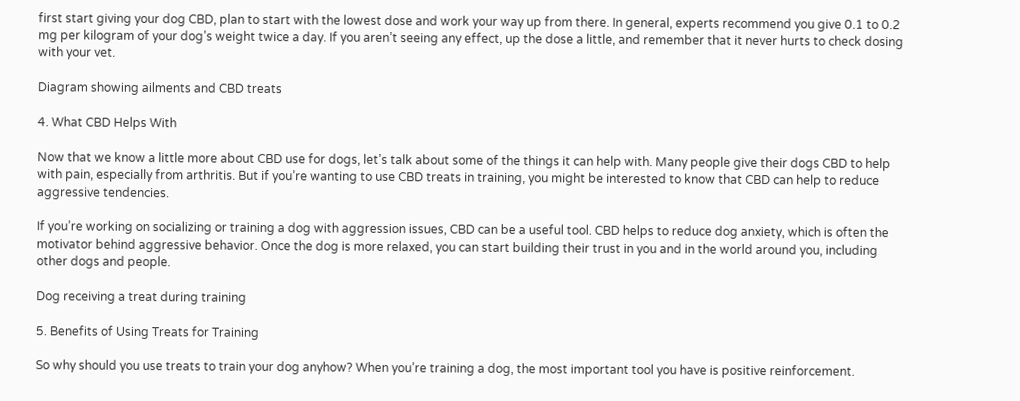first start giving your dog CBD, plan to start with the lowest dose and work your way up from there. In general, experts recommend you give 0.1 to 0.2 mg per kilogram of your dog’s weight twice a day. If you aren’t seeing any effect, up the dose a little, and remember that it never hurts to check dosing with your vet.

Diagram showing ailments and CBD treats

4. What CBD Helps With

Now that we know a little more about CBD use for dogs, let’s talk about some of the things it can help with. Many people give their dogs CBD to help with pain, especially from arthritis. But if you’re wanting to use CBD treats in training, you might be interested to know that CBD can help to reduce aggressive tendencies.

If you’re working on socializing or training a dog with aggression issues, CBD can be a useful tool. CBD helps to reduce dog anxiety, which is often the motivator behind aggressive behavior. Once the dog is more relaxed, you can start building their trust in you and in the world around you, including other dogs and people.

Dog receiving a treat during training

5. Benefits of Using Treats for Training

So why should you use treats to train your dog anyhow? When you’re training a dog, the most important tool you have is positive reinforcement.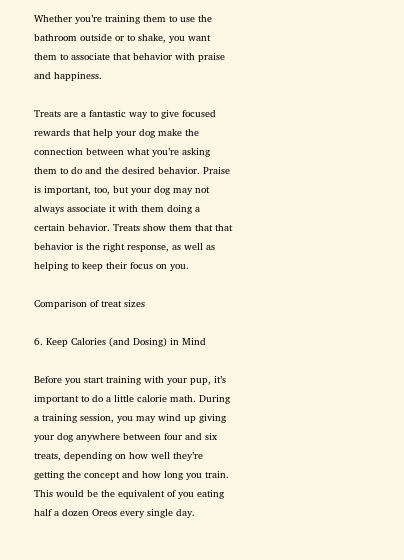Whether you’re training them to use the bathroom outside or to shake, you want them to associate that behavior with praise and happiness.

Treats are a fantastic way to give focused rewards that help your dog make the connection between what you’re asking them to do and the desired behavior. Praise is important, too, but your dog may not always associate it with them doing a certain behavior. Treats show them that that behavior is the right response, as well as helping to keep their focus on you.

Comparison of treat sizes

6. Keep Calories (and Dosing) in Mind

Before you start training with your pup, it’s important to do a little calorie math. During a training session, you may wind up giving your dog anywhere between four and six treats, depending on how well they’re getting the concept and how long you train. This would be the equivalent of you eating half a dozen Oreos every single day.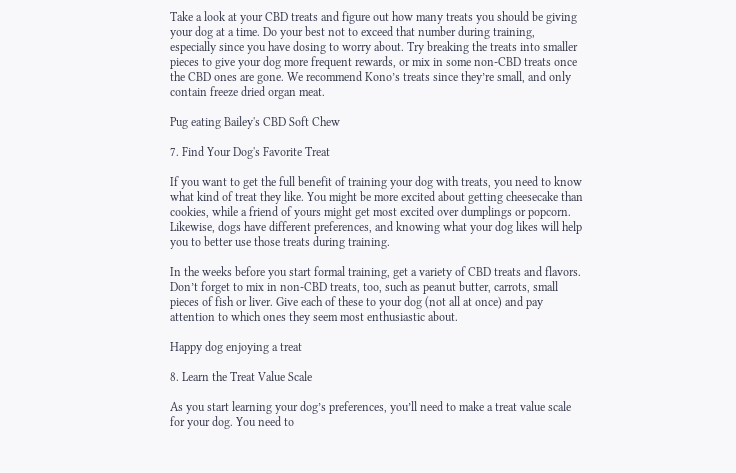Take a look at your CBD treats and figure out how many treats you should be giving your dog at a time. Do your best not to exceed that number during training, especially since you have dosing to worry about. Try breaking the treats into smaller pieces to give your dog more frequent rewards, or mix in some non-CBD treats once the CBD ones are gone. We recommend Kono’s treats since they’re small, and only contain freeze dried organ meat.

Pug eating Bailey's CBD Soft Chew

7. Find Your Dog's Favorite Treat

If you want to get the full benefit of training your dog with treats, you need to know what kind of treat they like. You might be more excited about getting cheesecake than cookies, while a friend of yours might get most excited over dumplings or popcorn. Likewise, dogs have different preferences, and knowing what your dog likes will help you to better use those treats during training.

In the weeks before you start formal training, get a variety of CBD treats and flavors. Don’t forget to mix in non-CBD treats, too, such as peanut butter, carrots, small pieces of fish or liver. Give each of these to your dog (not all at once) and pay attention to which ones they seem most enthusiastic about.

Happy dog enjoying a treat

8. Learn the Treat Value Scale

As you start learning your dog’s preferences, you’ll need to make a treat value scale for your dog. You need to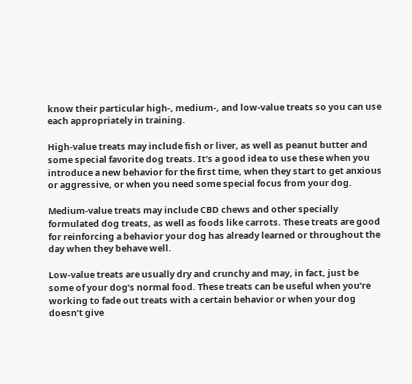know their particular high-, medium-, and low-value treats so you can use each appropriately in training.

High-value treats may include fish or liver, as well as peanut butter and some special favorite dog treats. It’s a good idea to use these when you introduce a new behavior for the first time, when they start to get anxious or aggressive, or when you need some special focus from your dog.

Medium-value treats may include CBD chews and other specially formulated dog treats, as well as foods like carrots. These treats are good for reinforcing a behavior your dog has already learned or throughout the day when they behave well.

Low-value treats are usually dry and crunchy and may, in fact, just be some of your dog’s normal food. These treats can be useful when you’re working to fade out treats with a certain behavior or when your dog doesn’t give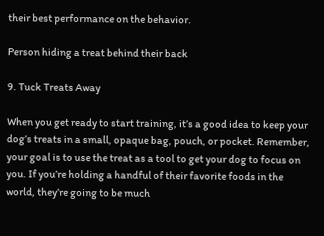their best performance on the behavior.

Person hiding a treat behind their back

9. Tuck Treats Away

When you get ready to start training, it’s a good idea to keep your dog’s treats in a small, opaque bag, pouch, or pocket. Remember, your goal is to use the treat as a tool to get your dog to focus on you. If you’re holding a handful of their favorite foods in the world, they’re going to be much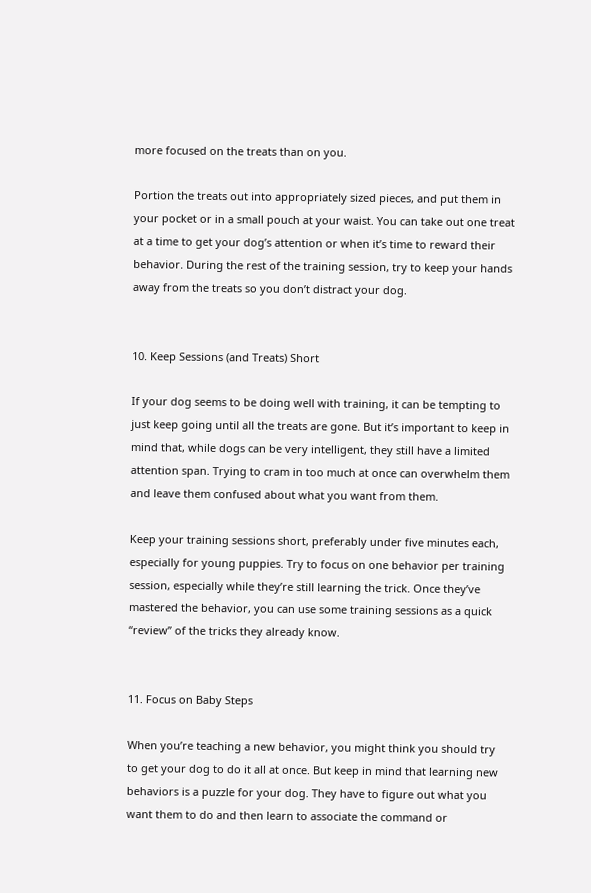more focused on the treats than on you.

Portion the treats out into appropriately sized pieces, and put them in your pocket or in a small pouch at your waist. You can take out one treat at a time to get your dog’s attention or when it’s time to reward their behavior. During the rest of the training session, try to keep your hands away from the treats so you don’t distract your dog.


10. Keep Sessions (and Treats) Short

If your dog seems to be doing well with training, it can be tempting to just keep going until all the treats are gone. But it’s important to keep in mind that, while dogs can be very intelligent, they still have a limited attention span. Trying to cram in too much at once can overwhelm them and leave them confused about what you want from them.

Keep your training sessions short, preferably under five minutes each, especially for young puppies. Try to focus on one behavior per training session, especially while they’re still learning the trick. Once they’ve mastered the behavior, you can use some training sessions as a quick “review” of the tricks they already know.


11. Focus on Baby Steps

When you’re teaching a new behavior, you might think you should try to get your dog to do it all at once. But keep in mind that learning new behaviors is a puzzle for your dog. They have to figure out what you want them to do and then learn to associate the command or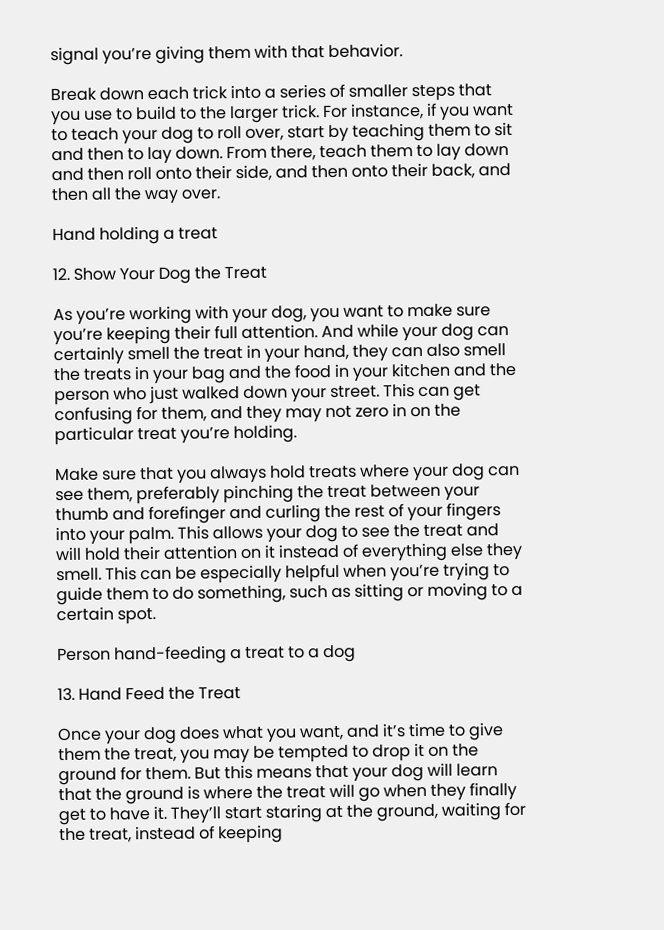signal you’re giving them with that behavior.

Break down each trick into a series of smaller steps that you use to build to the larger trick. For instance, if you want to teach your dog to roll over, start by teaching them to sit and then to lay down. From there, teach them to lay down and then roll onto their side, and then onto their back, and then all the way over.

Hand holding a treat

12. Show Your Dog the Treat

As you’re working with your dog, you want to make sure you’re keeping their full attention. And while your dog can certainly smell the treat in your hand, they can also smell the treats in your bag and the food in your kitchen and the person who just walked down your street. This can get confusing for them, and they may not zero in on the particular treat you’re holding.

Make sure that you always hold treats where your dog can see them, preferably pinching the treat between your thumb and forefinger and curling the rest of your fingers into your palm. This allows your dog to see the treat and will hold their attention on it instead of everything else they smell. This can be especially helpful when you’re trying to guide them to do something, such as sitting or moving to a certain spot.

Person hand-feeding a treat to a dog

13. Hand Feed the Treat

Once your dog does what you want, and it’s time to give them the treat, you may be tempted to drop it on the ground for them. But this means that your dog will learn that the ground is where the treat will go when they finally get to have it. They’ll start staring at the ground, waiting for the treat, instead of keeping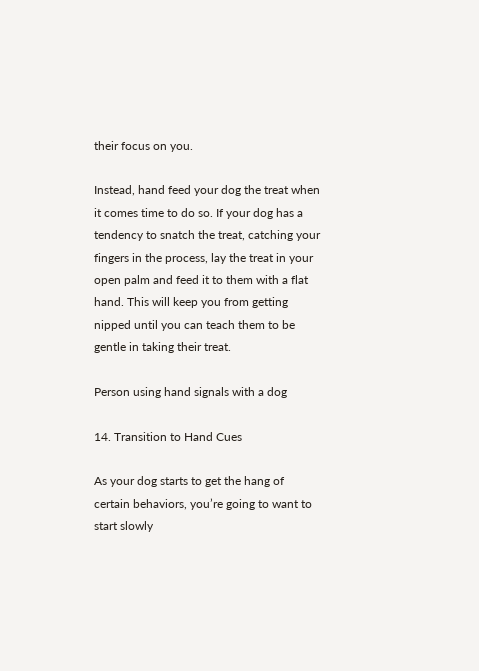their focus on you.

Instead, hand feed your dog the treat when it comes time to do so. If your dog has a tendency to snatch the treat, catching your fingers in the process, lay the treat in your open palm and feed it to them with a flat hand. This will keep you from getting nipped until you can teach them to be gentle in taking their treat.

Person using hand signals with a dog

14. Transition to Hand Cues

As your dog starts to get the hang of certain behaviors, you’re going to want to start slowly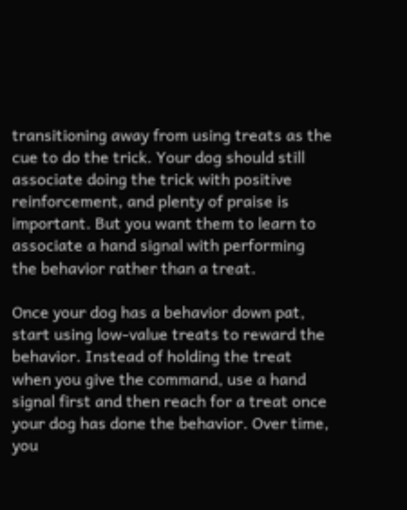transitioning away from using treats as the cue to do the trick. Your dog should still associate doing the trick with positive reinforcement, and plenty of praise is important. But you want them to learn to associate a hand signal with performing the behavior rather than a treat.

Once your dog has a behavior down pat, start using low-value treats to reward the behavior. Instead of holding the treat when you give the command, use a hand signal first and then reach for a treat once your dog has done the behavior. Over time, you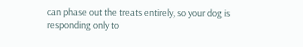can phase out the treats entirely, so your dog is responding only to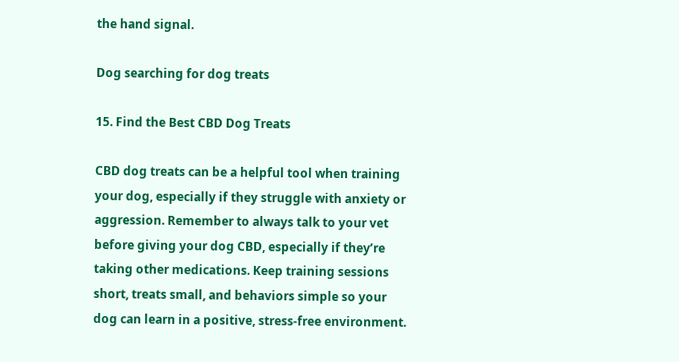the hand signal.

Dog searching for dog treats

15. Find the Best CBD Dog Treats

CBD dog treats can be a helpful tool when training your dog, especially if they struggle with anxiety or aggression. Remember to always talk to your vet before giving your dog CBD, especially if they’re taking other medications. Keep training sessions short, treats small, and behaviors simple so your dog can learn in a positive, stress-free environment.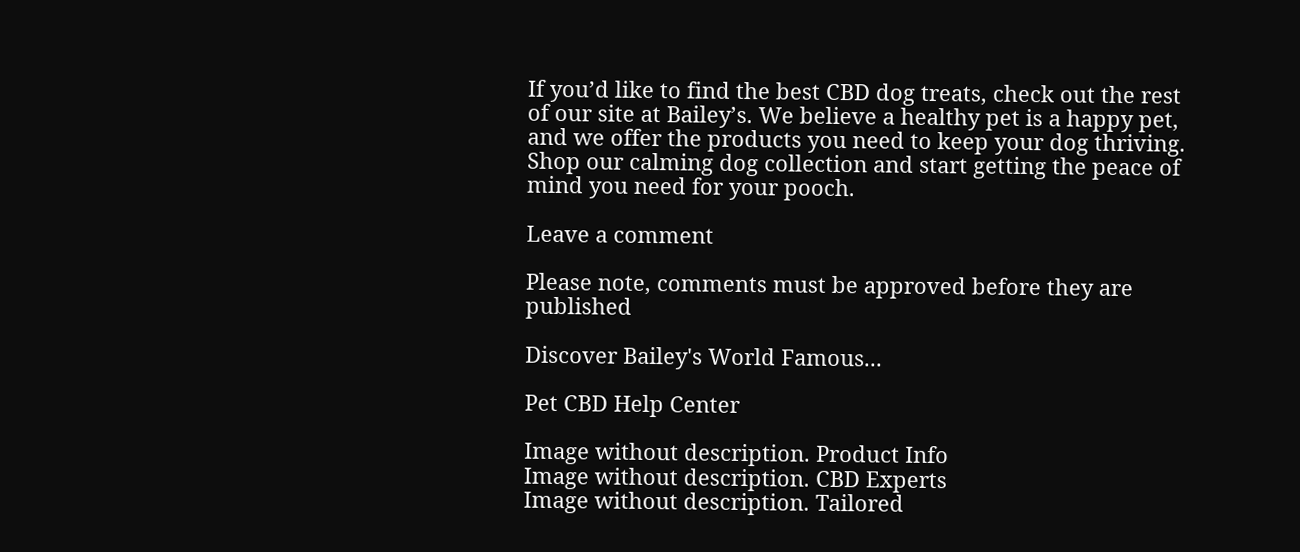If you’d like to find the best CBD dog treats, check out the rest of our site at Bailey’s. We believe a healthy pet is a happy pet, and we offer the products you need to keep your dog thriving. Shop our calming dog collection and start getting the peace of mind you need for your pooch.

Leave a comment

Please note, comments must be approved before they are published

Discover Bailey's World Famous...

Pet CBD Help Center

Image without description. Product Info
Image without description. CBD Experts
Image without description. Tailored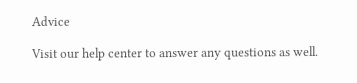Advice

Visit our help center to answer any questions as well.